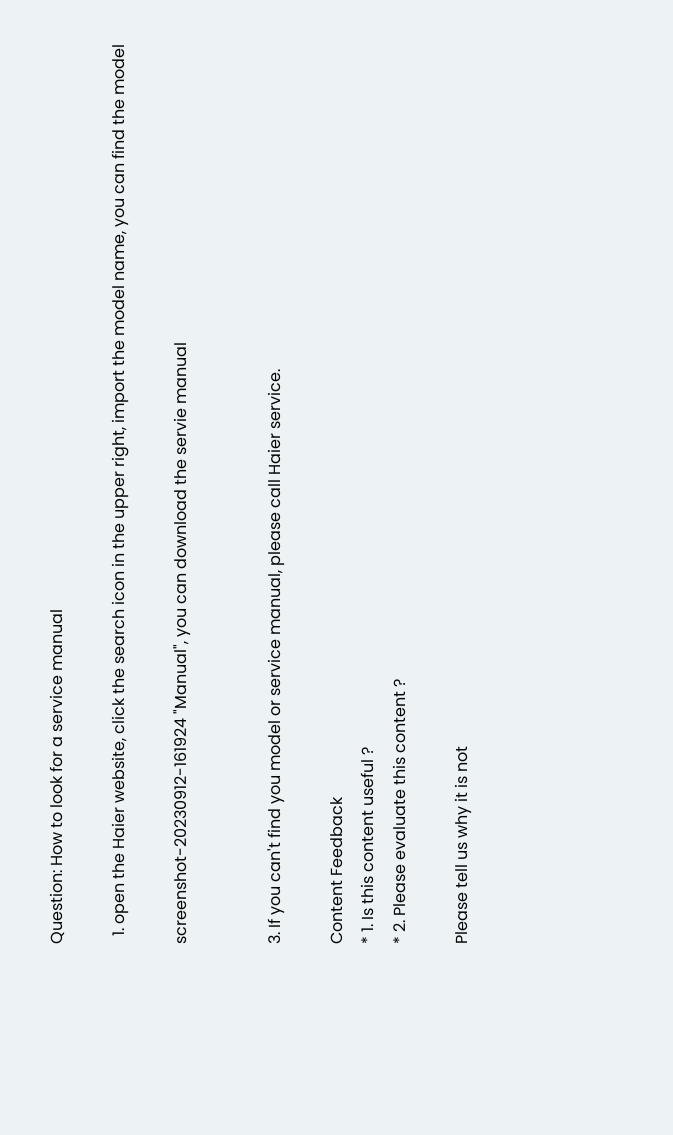Question: How to look for a service manual

  1. open the Haier website, click the search icon in the upper right, import the model name, you can find the model

screenshot-20230912-161924 "Manual", you can download the servie manual


3. If you can't find you model or service manual, please call Haier service.

Content Feedback
* 1. Is this content useful ?
* 2. Please evaluate this content ?

Please tell us why it is not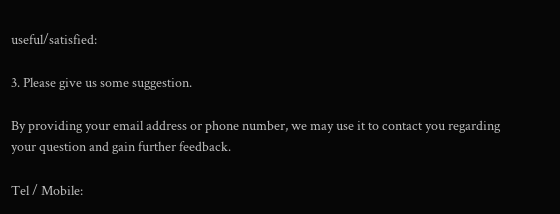useful/satisfied:

3. Please give us some suggestion.

By providing your email address or phone number, we may use it to contact you regarding your question and gain further feedback.

Tel / Mobile: